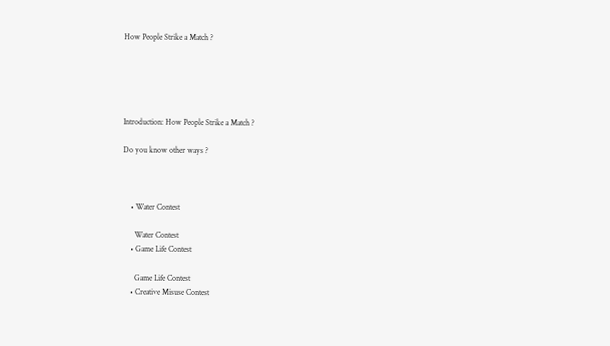How People Strike a Match ?





Introduction: How People Strike a Match ?

Do you know other ways ?



    • Water Contest

      Water Contest
    • Game Life Contest

      Game Life Contest
    • Creative Misuse Contest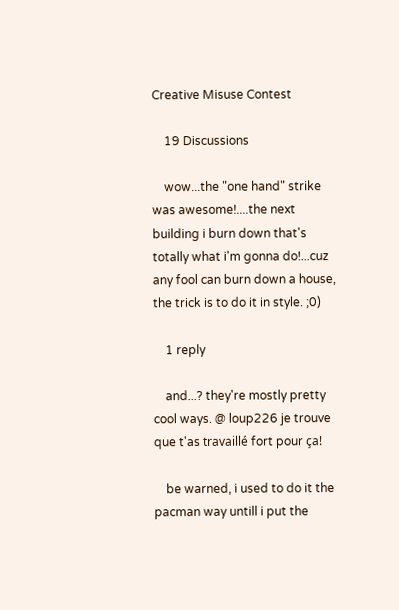Creative Misuse Contest

    19 Discussions

    wow...the "one hand" strike was awesome!....the next building i burn down that's totally what i'm gonna do!...cuz any fool can burn down a house, the trick is to do it in style. ;0)

    1 reply

    and...? they're mostly pretty cool ways. @ loup226 je trouve que t'as travaillé fort pour ça!

    be warned, i used to do it the pacman way untill i put the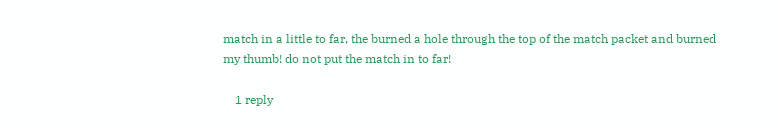match in a little to far, the burned a hole through the top of the match packet and burned my thumb! do not put the match in to far!

    1 reply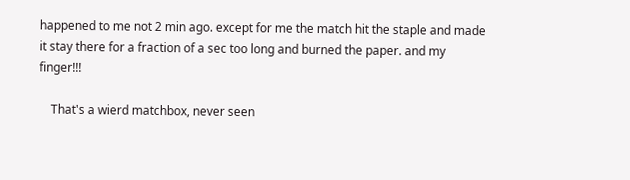happened to me not 2 min ago. except for me the match hit the staple and made it stay there for a fraction of a sec too long and burned the paper. and my finger!!!

    That's a wierd matchbox, never seen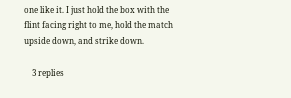one like it. I just hold the box with the flint facing right to me, hold the match upside down, and strike down.

    3 replies